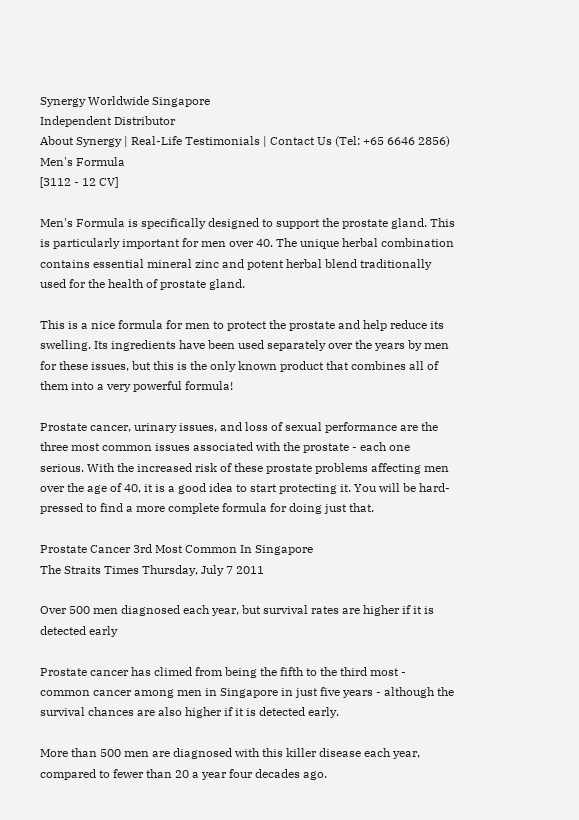Synergy Worldwide Singapore
Independent Distributor
About Synergy | Real-Life Testimonials | Contact Us (Tel: +65 6646 2856)
Men's Formula
[3112 - 12 CV]

Men's Formula is specifically designed to support the prostate gland. This is particularly important for men over 40. The unique herbal combination contains essential mineral zinc and potent herbal blend traditionally used for the health of prostate gland.

This is a nice formula for men to protect the prostate and help reduce its swelling. Its ingredients have been used separately over the years by men for these issues, but this is the only known product that combines all of them into a very powerful formula!

Prostate cancer, urinary issues, and loss of sexual performance are the three most common issues associated with the prostate - each one serious. With the increased risk of these prostate problems affecting men over the age of 40, it is a good idea to start protecting it. You will be hard-pressed to find a more complete formula for doing just that.

Prostate Cancer 3rd Most Common In Singapore
The Straits Times Thursday, July 7 2011

Over 500 men diagnosed each year, but survival rates are higher if it is detected early

Prostate cancer has climed from being the fifth to the third most - common cancer among men in Singapore in just five years - although the survival chances are also higher if it is detected early.

More than 500 men are diagnosed with this killer disease each year, compared to fewer than 20 a year four decades ago.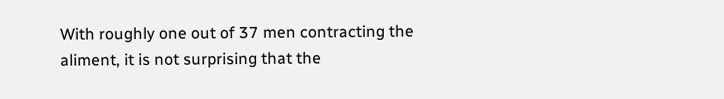With roughly one out of 37 men contracting the aliment, it is not surprising that the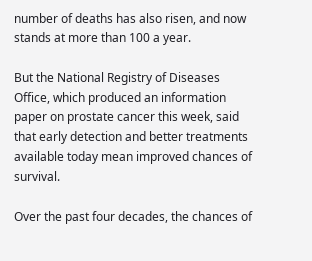number of deaths has also risen, and now stands at more than 100 a year.

But the National Registry of Diseases Office, which produced an information paper on prostate cancer this week, said that early detection and better treatments available today mean improved chances of survival.

Over the past four decades, the chances of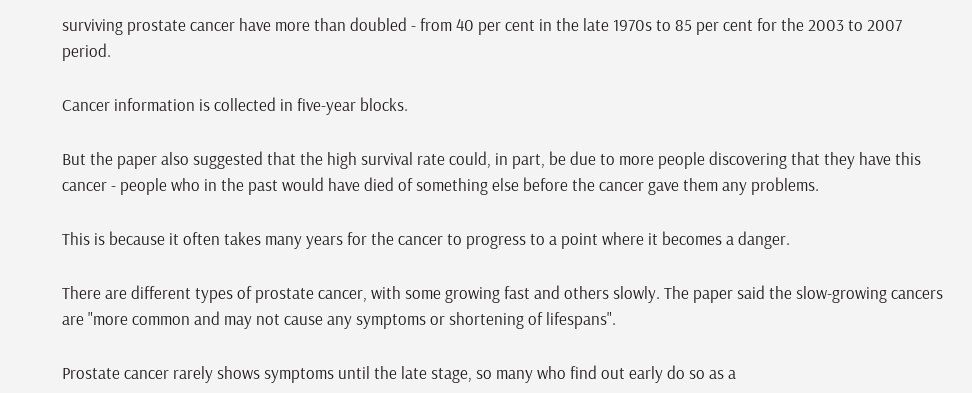surviving prostate cancer have more than doubled - from 40 per cent in the late 1970s to 85 per cent for the 2003 to 2007 period.

Cancer information is collected in five-year blocks.

But the paper also suggested that the high survival rate could, in part, be due to more people discovering that they have this cancer - people who in the past would have died of something else before the cancer gave them any problems.

This is because it often takes many years for the cancer to progress to a point where it becomes a danger.

There are different types of prostate cancer, with some growing fast and others slowly. The paper said the slow-growing cancers are "more common and may not cause any symptoms or shortening of lifespans".

Prostate cancer rarely shows symptoms until the late stage, so many who find out early do so as a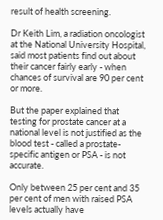result of health screening.

Dr Keith Lim, a radiation oncologist at the National University Hospital, said most patients find out about their cancer fairly early - when chances of survival are 90 per cent or more.

But the paper explained that testing for prostate cancer at a national level is not justified as the blood test - called a prostate-specific antigen or PSA - is not accurate.

Only between 25 per cent and 35 per cent of men with raised PSA levels actually have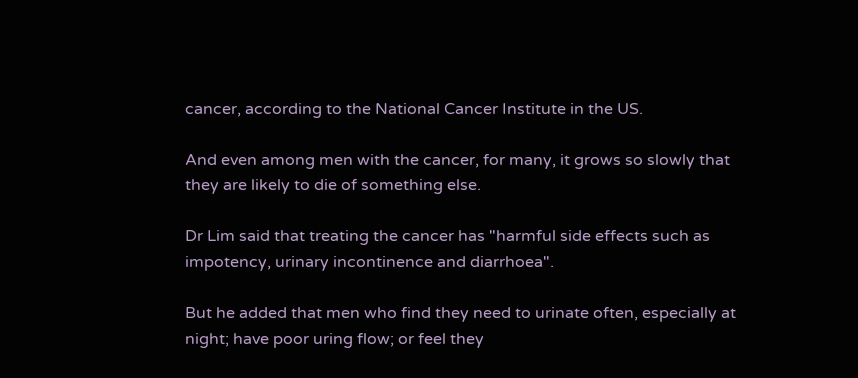cancer, according to the National Cancer Institute in the US.

And even among men with the cancer, for many, it grows so slowly that they are likely to die of something else.

Dr Lim said that treating the cancer has "harmful side effects such as impotency, urinary incontinence and diarrhoea".

But he added that men who find they need to urinate often, especially at night; have poor uring flow; or feel they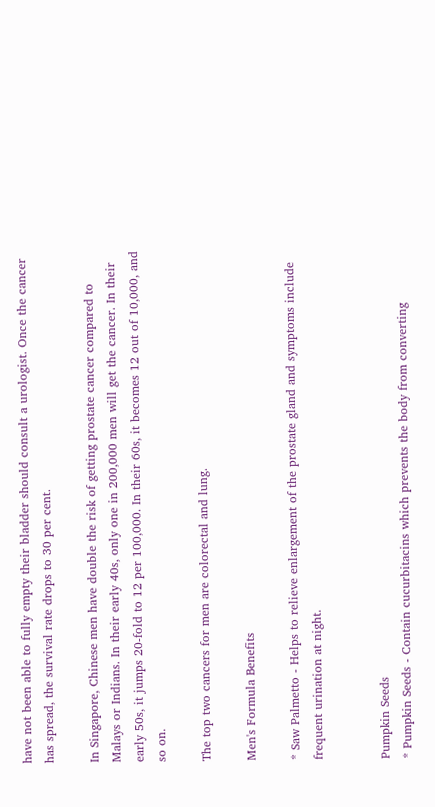have not been able to fully empty their bladder should consult a urologist. Once the cancer has spread, the survival rate drops to 30 per cent.

In Singapore, Chinese men have double the risk of getting prostate cancer compared to Malays or Indians. In their early 40s, only one in 200,000 men will get the cancer. In their early 50s, it jumps 20-fold to 12 per 100,000. In their 60s, it becomes 12 out of 10,000, and so on.

The top two cancers for men are colorectal and lung.

Men's Formula Benefits

* Saw Palmetto - Helps to relieve enlargement of the prostate gland and symptoms include frequent urination at night.


Pumpkin Seeds
* Pumpkin Seeds - Contain cucurbitacins which prevents the body from converting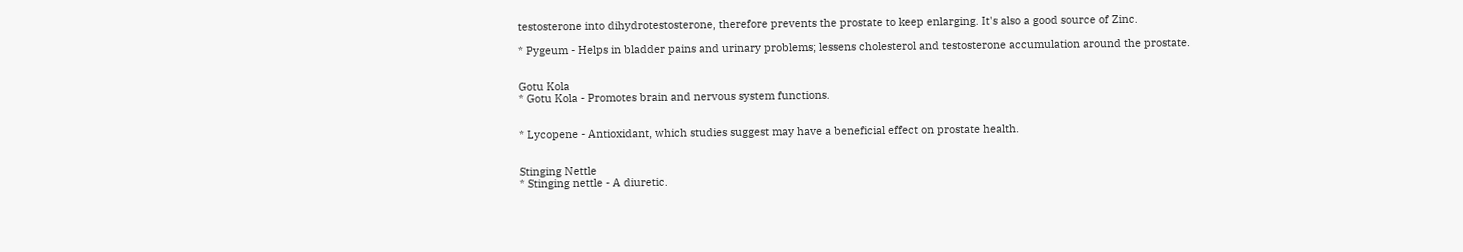testosterone into dihydrotestosterone, therefore prevents the prostate to keep enlarging. It's also a good source of Zinc.

* Pygeum - Helps in bladder pains and urinary problems; lessens cholesterol and testosterone accumulation around the prostate.


Gotu Kola
* Gotu Kola - Promotes brain and nervous system functions.


* Lycopene - Antioxidant, which studies suggest may have a beneficial effect on prostate health.


Stinging Nettle
* Stinging nettle - A diuretic.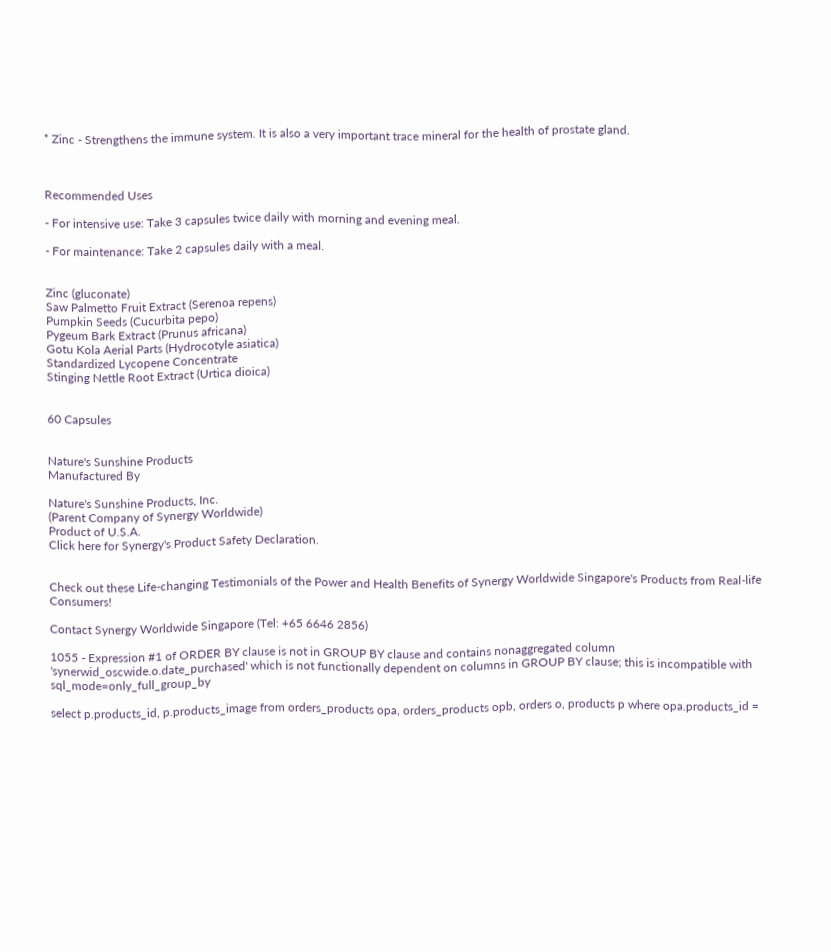* Zinc - Strengthens the immune system. It is also a very important trace mineral for the health of prostate gland.



Recommended Uses

- For intensive use: Take 3 capsules twice daily with morning and evening meal.

- For maintenance: Take 2 capsules daily with a meal.


Zinc (gluconate)
Saw Palmetto Fruit Extract (Serenoa repens)
Pumpkin Seeds (Cucurbita pepo)
Pygeum Bark Extract (Prunus africana)
Gotu Kola Aerial Parts (Hydrocotyle asiatica)
Standardized Lycopene Concentrate
Stinging Nettle Root Extract (Urtica dioica)


60 Capsules


Nature's Sunshine Products
Manufactured By

Nature's Sunshine Products, Inc.
(Parent Company of Synergy Worldwide)
Product of U.S.A.
Click here for Synergy's Product Safety Declaration.


Check out these Life-changing Testimonials of the Power and Health Benefits of Synergy Worldwide Singapore's Products from Real-life Consumers!

Contact Synergy Worldwide Singapore (Tel: +65 6646 2856)

1055 - Expression #1 of ORDER BY clause is not in GROUP BY clause and contains nonaggregated column 'synerwid_oscwide.o.date_purchased' which is not functionally dependent on columns in GROUP BY clause; this is incompatible with sql_mode=only_full_group_by

select p.products_id, p.products_image from orders_products opa, orders_products opb, orders o, products p where opa.products_id =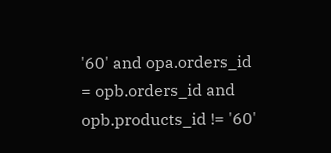'60' and opa.orders_id = opb.orders_id and opb.products_id != '60'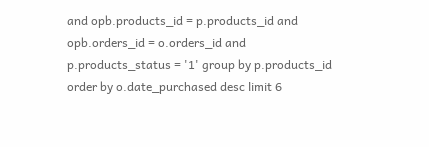and opb.products_id = p.products_id and opb.orders_id = o.orders_id and p.products_status = '1' group by p.products_id order by o.date_purchased desc limit 6